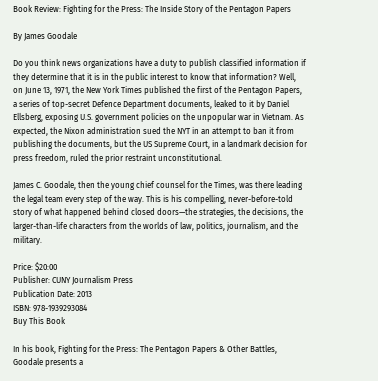Book Review: Fighting for the Press: The Inside Story of the Pentagon Papers

By James Goodale

Do you think news organizations have a duty to publish classified information if they determine that it is in the public interest to know that information? Well, on June 13, 1971, the New York Times published the first of the Pentagon Papers, a series of top-secret Defence Department documents, leaked to it by Daniel Ellsberg, exposing U.S. government policies on the unpopular war in Vietnam. As expected, the Nixon administration sued the NYT in an attempt to ban it from publishing the documents, but the US Supreme Court, in a landmark decision for press freedom, ruled the prior restraint unconstitutional.

James C. Goodale, then the young chief counsel for the Times, was there leading the legal team every step of the way. This is his compelling, never-before-told story of what happened behind closed doors—the strategies, the decisions, the larger-than-life characters from the worlds of law, politics, journalism, and the military.

Price: $20:00
Publisher: CUNY Journalism Press
Publication Date: 2013
ISBN: 978-1939293084
Buy This Book

In his book, Fighting for the Press: The Pentagon Papers & Other Battles, Goodale presents a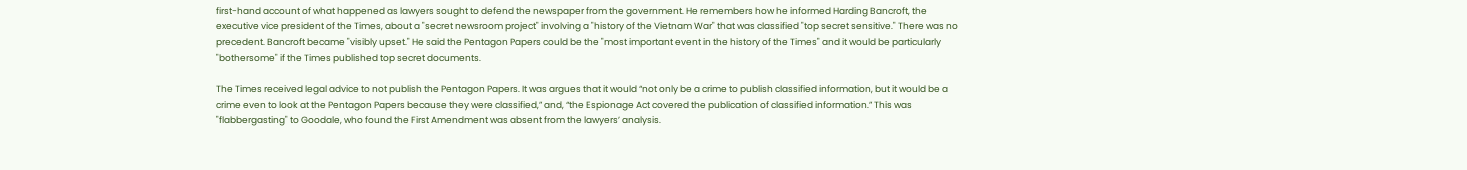first-hand account of what happened as lawyers sought to defend the newspaper from the government. He remembers how he informed Harding Bancroft, the executive vice president of the Times, about a "secret newsroom project" involving a "history of the Vietnam War" that was classified "top secret sensitive." There was no precedent. Bancroft became "visibly upset." He said the Pentagon Papers could be the "most important event in the history of the Times" and it would be particularly "bothersome" if the Times published top secret documents.

The Times received legal advice to not publish the Pentagon Papers. It was argues that it would “not only be a crime to publish classified information, but it would be a crime even to look at the Pentagon Papers because they were classified,” and, “the Espionage Act covered the publication of classified information.” This was "flabbergasting" to Goodale, who found the First Amendment was absent from the lawyers’ analysis.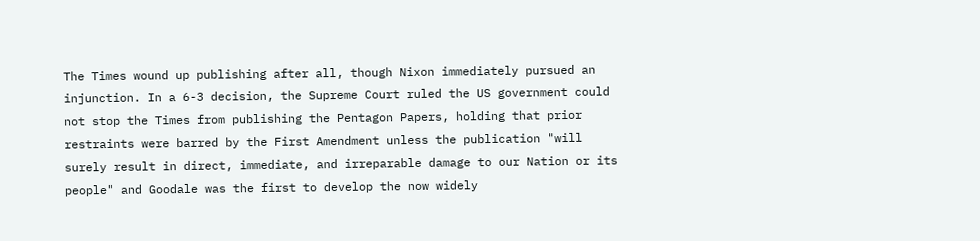The Times wound up publishing after all, though Nixon immediately pursued an injunction. In a 6-3 decision, the Supreme Court ruled the US government could not stop the Times from publishing the Pentagon Papers, holding that prior restraints were barred by the First Amendment unless the publication "will surely result in direct, immediate, and irreparable damage to our Nation or its people" and Goodale was the first to develop the now widely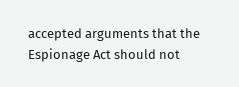accepted arguments that the Espionage Act should not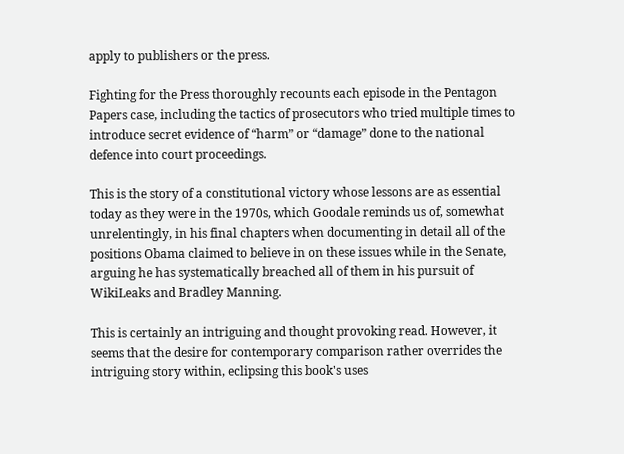apply to publishers or the press.

Fighting for the Press thoroughly recounts each episode in the Pentagon Papers case, including the tactics of prosecutors who tried multiple times to introduce secret evidence of “harm” or “damage” done to the national defence into court proceedings.

This is the story of a constitutional victory whose lessons are as essential today as they were in the 1970s, which Goodale reminds us of, somewhat unrelentingly, in his final chapters when documenting in detail all of the positions Obama claimed to believe in on these issues while in the Senate, arguing he has systematically breached all of them in his pursuit of WikiLeaks and Bradley Manning.

This is certainly an intriguing and thought provoking read. However, it seems that the desire for contemporary comparison rather overrides the intriguing story within, eclipsing this book's uses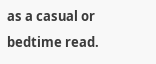as a casual or bedtime read.